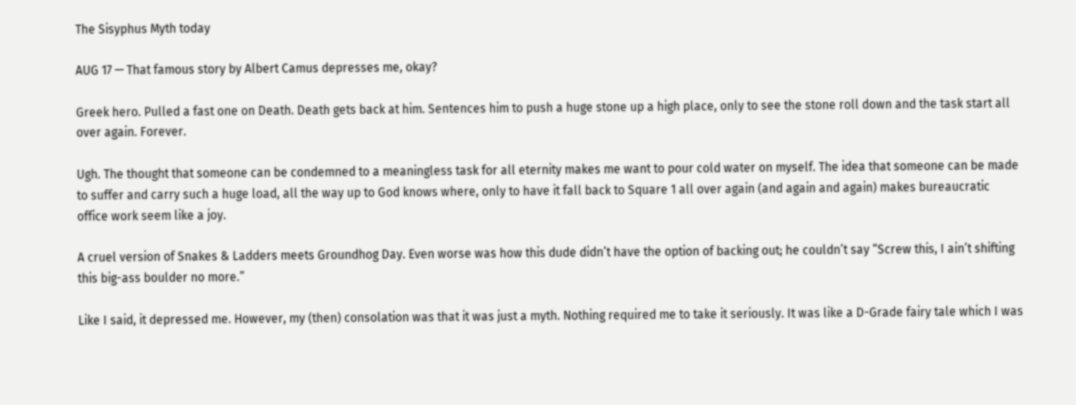The Sisyphus Myth today

AUG 17 — That famous story by Albert Camus depresses me, okay?

Greek hero. Pulled a fast one on Death. Death gets back at him. Sentences him to push a huge stone up a high place, only to see the stone roll down and the task start all over again. Forever.

Ugh. The thought that someone can be condemned to a meaningless task for all eternity makes me want to pour cold water on myself. The idea that someone can be made to suffer and carry such a huge load, all the way up to God knows where, only to have it fall back to Square 1 all over again (and again and again) makes bureaucratic office work seem like a joy.

A cruel version of Snakes & Ladders meets Groundhog Day. Even worse was how this dude didn’t have the option of backing out; he couldn’t say “Screw this, I ain’t shifting this big-ass boulder no more.”

Like I said, it depressed me. However, my (then) consolation was that it was just a myth. Nothing required me to take it seriously. It was like a D-Grade fairy tale which I was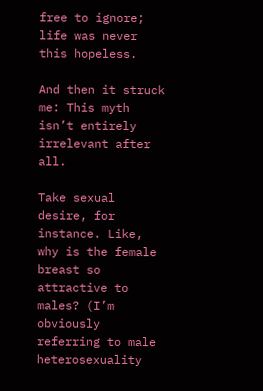free to ignore; life was never this hopeless.

And then it struck me: This myth isn’t entirely irrelevant after all.

Take sexual desire, for instance. Like, why is the female breast so attractive to males? (I’m obviously referring to male heterosexuality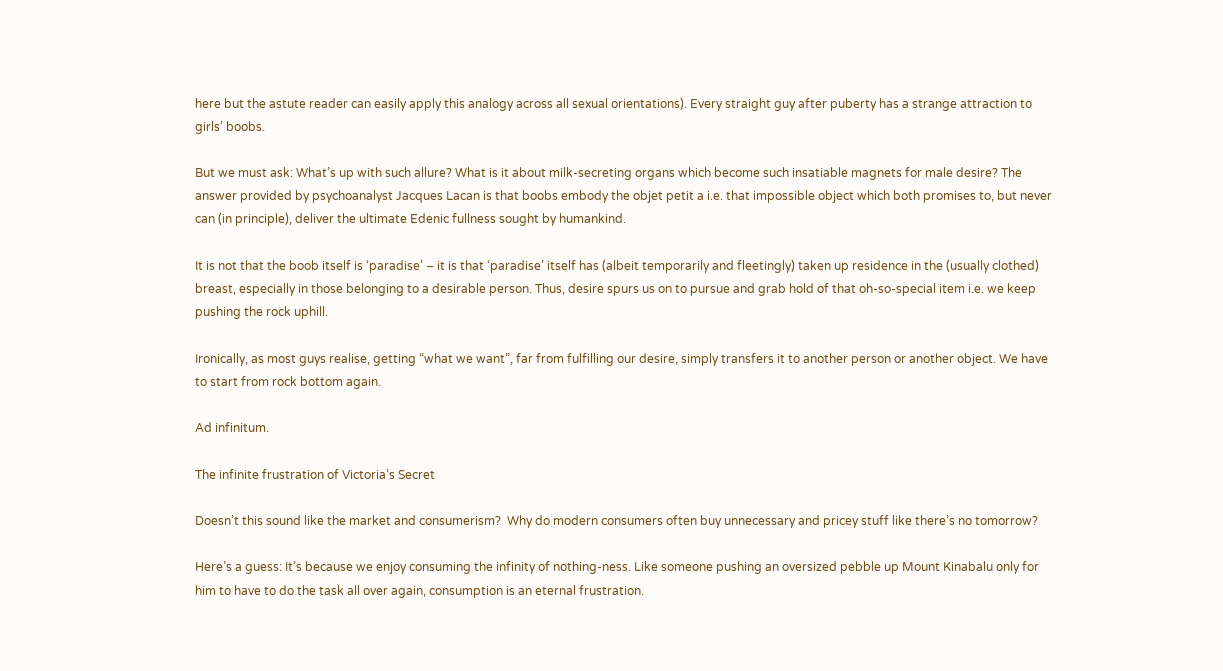here but the astute reader can easily apply this analogy across all sexual orientations). Every straight guy after puberty has a strange attraction to girls’ boobs.

But we must ask: What’s up with such allure? What is it about milk-secreting organs which become such insatiable magnets for male desire? The answer provided by psychoanalyst Jacques Lacan is that boobs embody the objet petit a i.e. that impossible object which both promises to, but never can (in principle), deliver the ultimate Edenic fullness sought by humankind.

It is not that the boob itself is ‘paradise’ – it is that ‘paradise’ itself has (albeit temporarily and fleetingly) taken up residence in the (usually clothed) breast, especially in those belonging to a desirable person. Thus, desire spurs us on to pursue and grab hold of that oh-so-special item i.e. we keep pushing the rock uphill.

Ironically, as most guys realise, getting “what we want”, far from fulfilling our desire, simply transfers it to another person or another object. We have to start from rock bottom again.

Ad infinitum.

The infinite frustration of Victoria’s Secret

Doesn’t this sound like the market and consumerism?  Why do modern consumers often buy unnecessary and pricey stuff like there’s no tomorrow?

Here’s a guess: It’s because we enjoy consuming the infinity of nothing-ness. Like someone pushing an oversized pebble up Mount Kinabalu only for him to have to do the task all over again, consumption is an eternal frustration.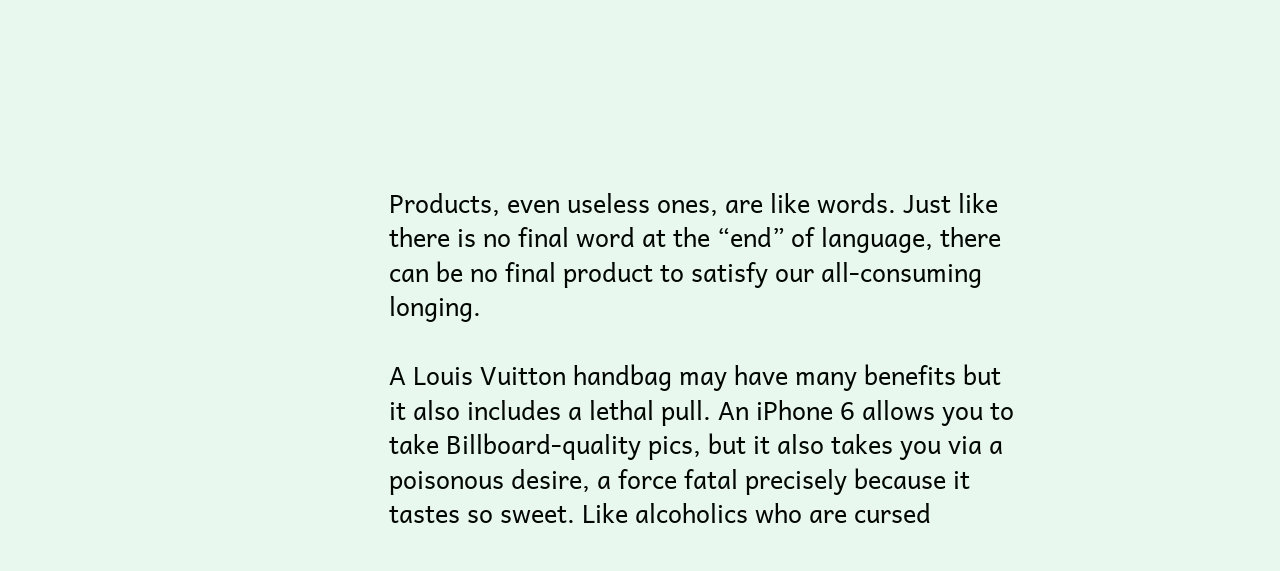Products, even useless ones, are like words. Just like there is no final word at the “end” of language, there can be no final product to satisfy our all-consuming longing.

A Louis Vuitton handbag may have many benefits but it also includes a lethal pull. An iPhone 6 allows you to take Billboard-quality pics, but it also takes you via a poisonous desire, a force fatal precisely because it tastes so sweet. Like alcoholics who are cursed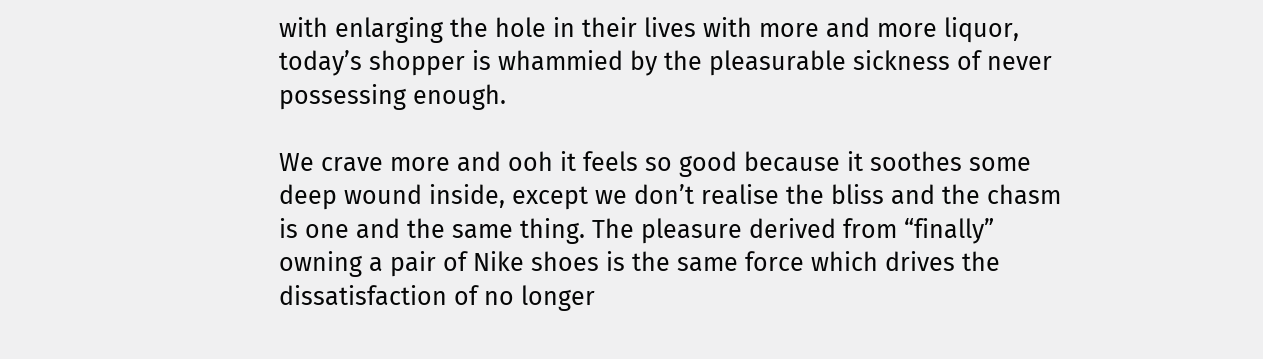with enlarging the hole in their lives with more and more liquor, today’s shopper is whammied by the pleasurable sickness of never possessing enough.

We crave more and ooh it feels so good because it soothes some deep wound inside, except we don’t realise the bliss and the chasm is one and the same thing. The pleasure derived from “finally” owning a pair of Nike shoes is the same force which drives the dissatisfaction of no longer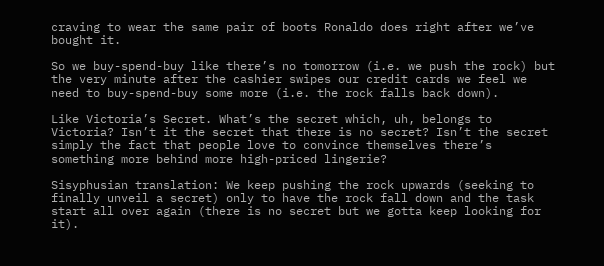craving to wear the same pair of boots Ronaldo does right after we’ve bought it.

So we buy-spend-buy like there’s no tomorrow (i.e. we push the rock) but the very minute after the cashier swipes our credit cards we feel we need to buy-spend-buy some more (i.e. the rock falls back down).

Like Victoria’s Secret. What’s the secret which, uh, belongs to Victoria? Isn’t it the secret that there is no secret? Isn’t the secret simply the fact that people love to convince themselves there’s something more behind more high-priced lingerie?

Sisyphusian translation: We keep pushing the rock upwards (seeking to finally unveil a secret) only to have the rock fall down and the task start all over again (there is no secret but we gotta keep looking for it).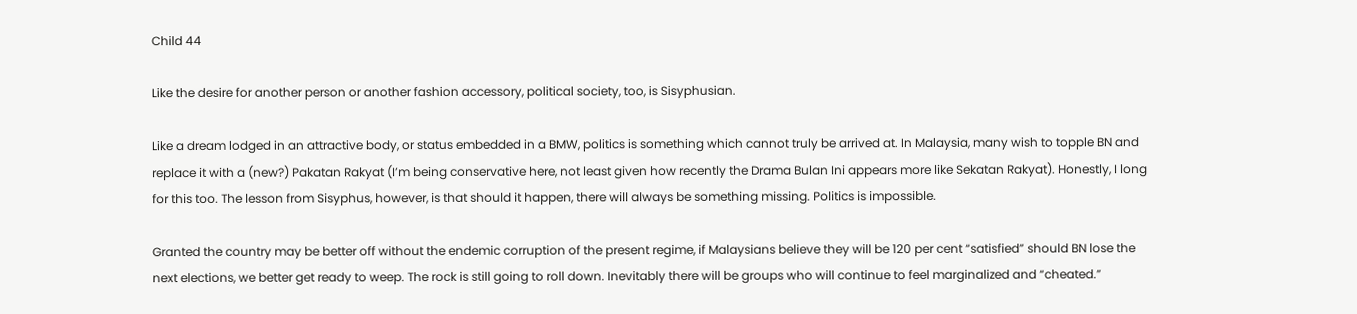Child 44

Like the desire for another person or another fashion accessory, political society, too, is Sisyphusian.

Like a dream lodged in an attractive body, or status embedded in a BMW, politics is something which cannot truly be arrived at. In Malaysia, many wish to topple BN and replace it with a (new?) Pakatan Rakyat (I’m being conservative here, not least given how recently the Drama Bulan Ini appears more like Sekatan Rakyat). Honestly, I long for this too. The lesson from Sisyphus, however, is that should it happen, there will always be something missing. Politics is impossible.

Granted the country may be better off without the endemic corruption of the present regime, if Malaysians believe they will be 120 per cent “satisfied” should BN lose the next elections, we better get ready to weep. The rock is still going to roll down. Inevitably there will be groups who will continue to feel marginalized and “cheated.”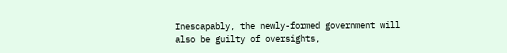Inescapably, the newly-formed government will also be guilty of oversights,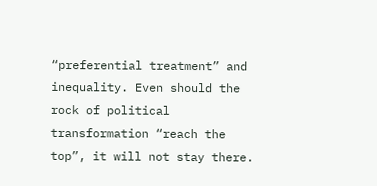“preferential treatment” and inequality. Even should the rock of political transformation “reach the top”, it will not stay there.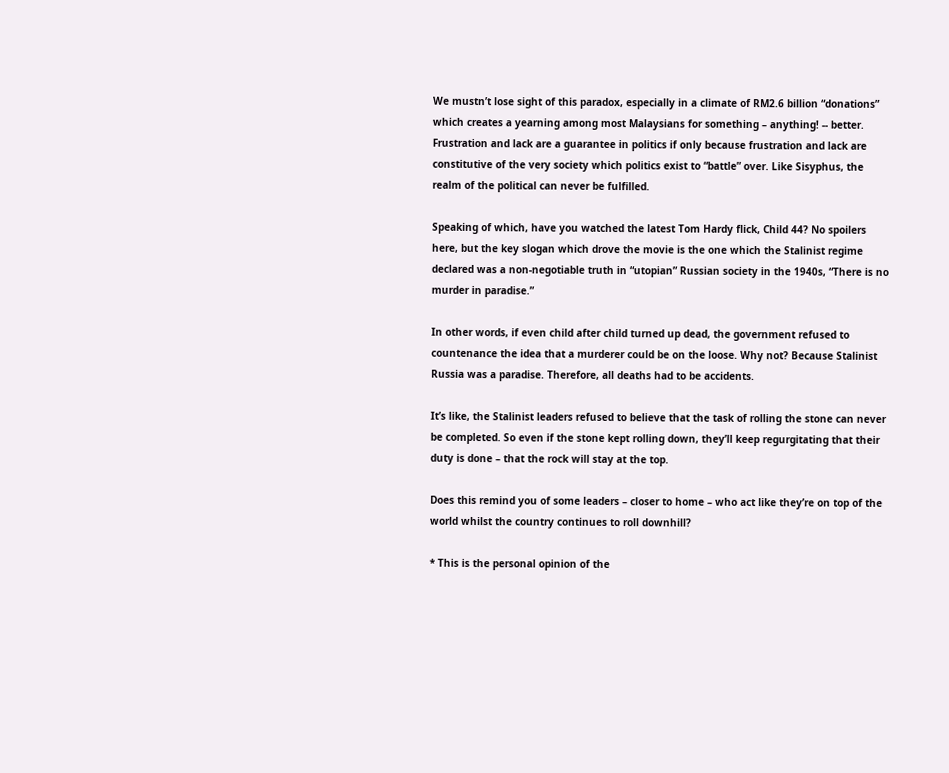We mustn’t lose sight of this paradox, especially in a climate of RM2.6 billion “donations” which creates a yearning among most Malaysians for something – anything! -- better. Frustration and lack are a guarantee in politics if only because frustration and lack are constitutive of the very society which politics exist to “battle” over. Like Sisyphus, the realm of the political can never be fulfilled.

Speaking of which, have you watched the latest Tom Hardy flick, Child 44? No spoilers here, but the key slogan which drove the movie is the one which the Stalinist regime declared was a non-negotiable truth in “utopian” Russian society in the 1940s, “There is no murder in paradise.”

In other words, if even child after child turned up dead, the government refused to countenance the idea that a murderer could be on the loose. Why not? Because Stalinist Russia was a paradise. Therefore, all deaths had to be accidents.

It’s like, the Stalinist leaders refused to believe that the task of rolling the stone can never be completed. So even if the stone kept rolling down, they’ll keep regurgitating that their duty is done – that the rock will stay at the top.

Does this remind you of some leaders – closer to home – who act like they’re on top of the world whilst the country continues to roll downhill?

* This is the personal opinion of the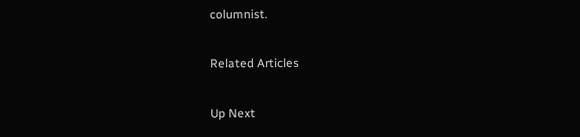columnist.

Related Articles

Up Next